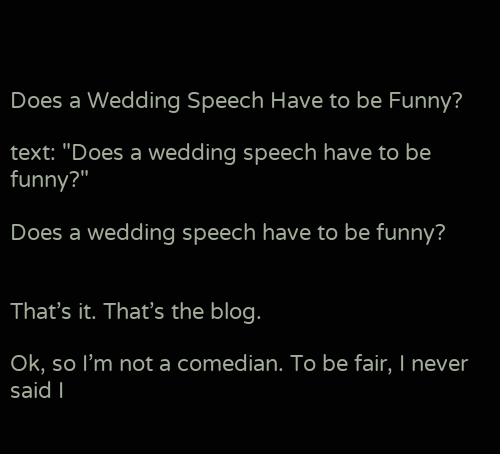Does a Wedding Speech Have to be Funny?

text: "Does a wedding speech have to be funny?"

Does a wedding speech have to be funny?


That’s it. That’s the blog.

Ok, so I’m not a comedian. To be fair, I never said I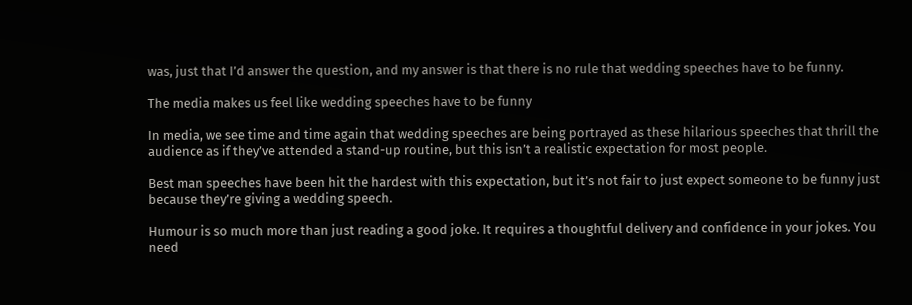was, just that I’d answer the question, and my answer is that there is no rule that wedding speeches have to be funny.

The media makes us feel like wedding speeches have to be funny

In media, we see time and time again that wedding speeches are being portrayed as these hilarious speeches that thrill the audience as if they’ve attended a stand-up routine, but this isn’t a realistic expectation for most people.

Best man speeches have been hit the hardest with this expectation, but it’s not fair to just expect someone to be funny just because they’re giving a wedding speech.

Humour is so much more than just reading a good joke. It requires a thoughtful delivery and confidence in your jokes. You need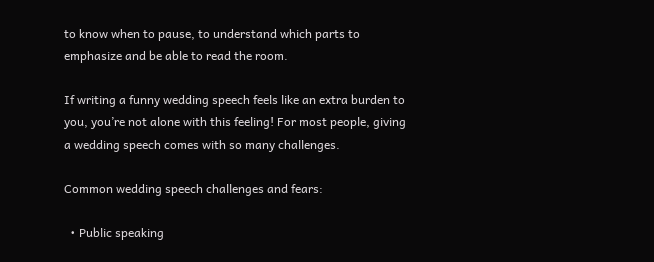to know when to pause, to understand which parts to emphasize and be able to read the room.

If writing a funny wedding speech feels like an extra burden to you, you’re not alone with this feeling! For most people, giving a wedding speech comes with so many challenges.

Common wedding speech challenges and fears:

  • Public speaking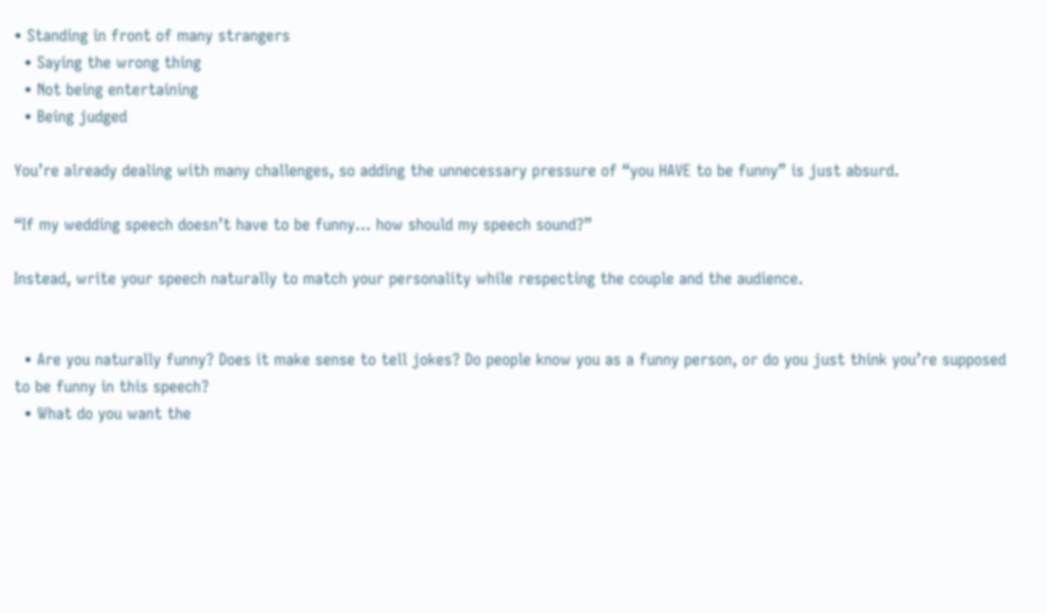• Standing in front of many strangers
  • Saying the wrong thing
  • Not being entertaining
  • Being judged

You’re already dealing with many challenges, so adding the unnecessary pressure of “you HAVE to be funny” is just absurd.

“If my wedding speech doesn’t have to be funny… how should my speech sound?”

Instead, write your speech naturally to match your personality while respecting the couple and the audience.


  • Are you naturally funny? Does it make sense to tell jokes? Do people know you as a funny person, or do you just think you’re supposed to be funny in this speech?
  • What do you want the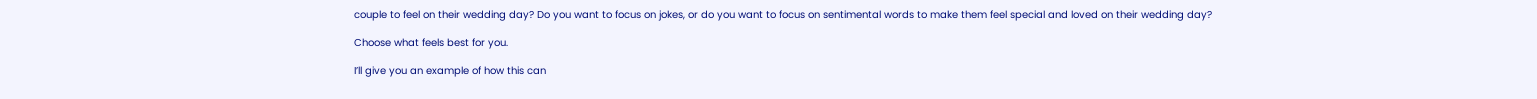couple to feel on their wedding day? Do you want to focus on jokes, or do you want to focus on sentimental words to make them feel special and loved on their wedding day?

Choose what feels best for you.

I’ll give you an example of how this can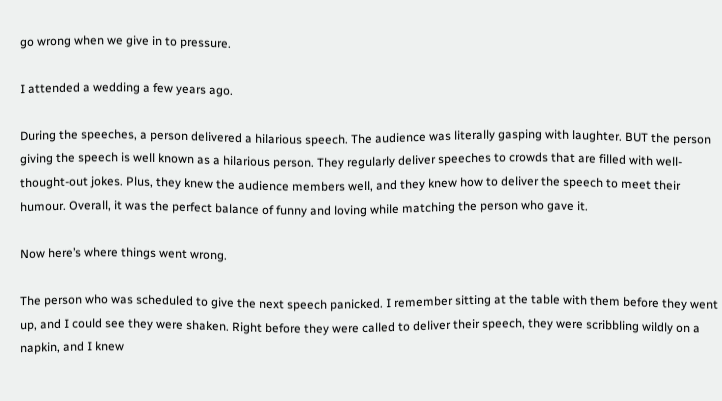go wrong when we give in to pressure.

I attended a wedding a few years ago.

During the speeches, a person delivered a hilarious speech. The audience was literally gasping with laughter. BUT the person giving the speech is well known as a hilarious person. They regularly deliver speeches to crowds that are filled with well-thought-out jokes. Plus, they knew the audience members well, and they knew how to deliver the speech to meet their humour. Overall, it was the perfect balance of funny and loving while matching the person who gave it.

Now here’s where things went wrong.

The person who was scheduled to give the next speech panicked. I remember sitting at the table with them before they went up, and I could see they were shaken. Right before they were called to deliver their speech, they were scribbling wildly on a napkin, and I knew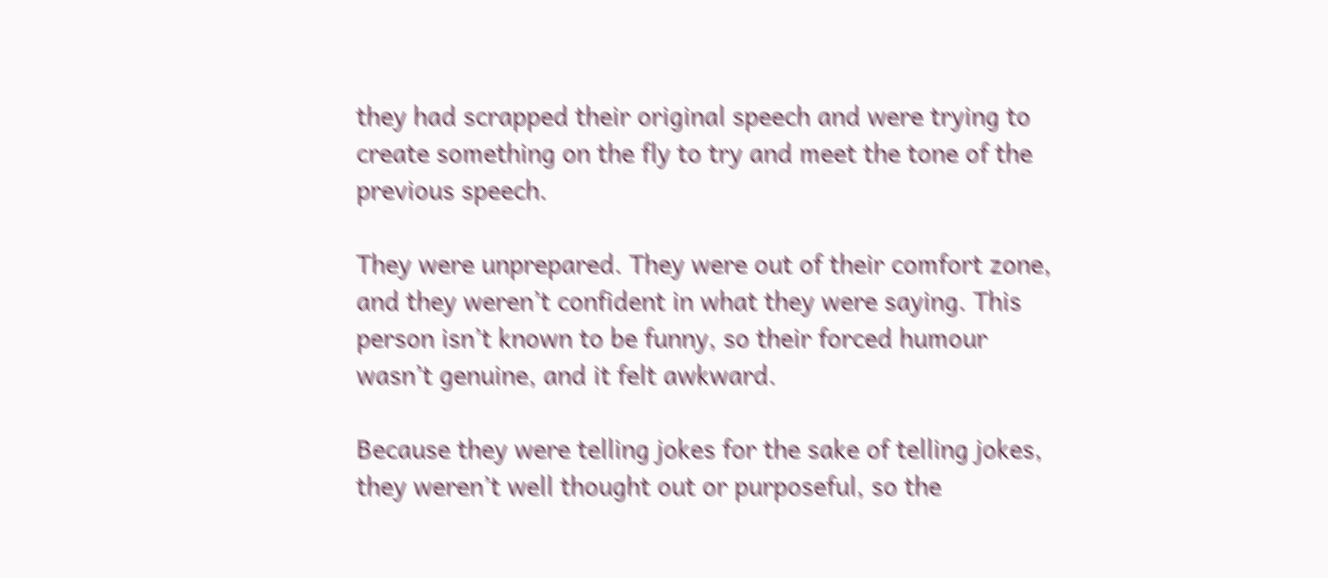they had scrapped their original speech and were trying to create something on the fly to try and meet the tone of the previous speech.

They were unprepared. They were out of their comfort zone, and they weren’t confident in what they were saying. This person isn’t known to be funny, so their forced humour wasn’t genuine, and it felt awkward.

Because they were telling jokes for the sake of telling jokes, they weren’t well thought out or purposeful, so the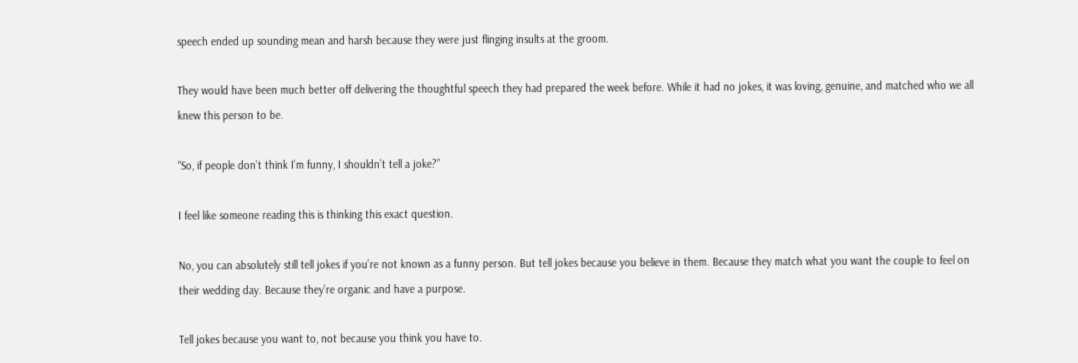speech ended up sounding mean and harsh because they were just flinging insults at the groom.

They would have been much better off delivering the thoughtful speech they had prepared the week before. While it had no jokes, it was loving, genuine, and matched who we all knew this person to be.

“So, if people don’t think I’m funny, I shouldn’t tell a joke?”

I feel like someone reading this is thinking this exact question.

No, you can absolutely still tell jokes if you’re not known as a funny person. But tell jokes because you believe in them. Because they match what you want the couple to feel on their wedding day. Because they’re organic and have a purpose.

Tell jokes because you want to, not because you think you have to.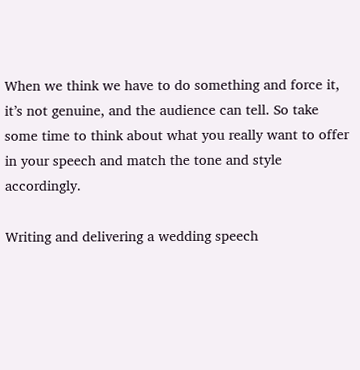When we think we have to do something and force it, it’s not genuine, and the audience can tell. So take some time to think about what you really want to offer in your speech and match the tone and style accordingly.

Writing and delivering a wedding speech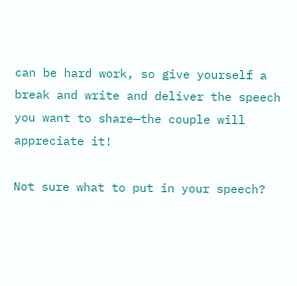can be hard work, so give yourself a break and write and deliver the speech you want to share—the couple will appreciate it!

Not sure what to put in your speech?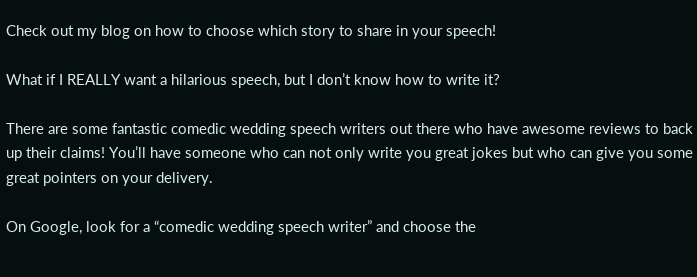Check out my blog on how to choose which story to share in your speech!

What if I REALLY want a hilarious speech, but I don’t know how to write it?

There are some fantastic comedic wedding speech writers out there who have awesome reviews to back up their claims! You’ll have someone who can not only write you great jokes but who can give you some great pointers on your delivery.

On Google, look for a “comedic wedding speech writer” and choose the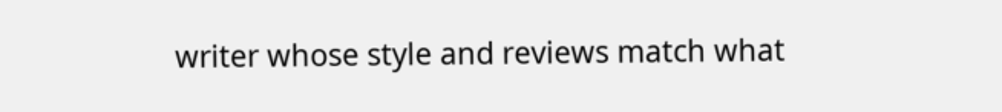writer whose style and reviews match what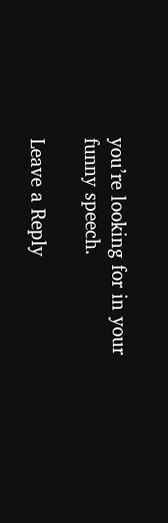you’re looking for in your funny speech.

Leave a Reply